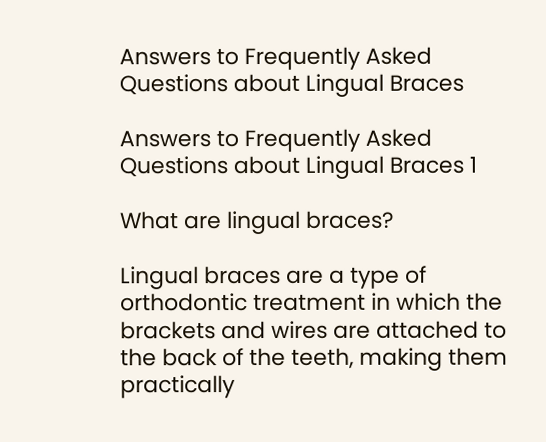Answers to Frequently Asked Questions about Lingual Braces

Answers to Frequently Asked Questions about Lingual Braces 1

What are lingual braces?

Lingual braces are a type of orthodontic treatment in which the brackets and wires are attached to the back of the teeth, making them practically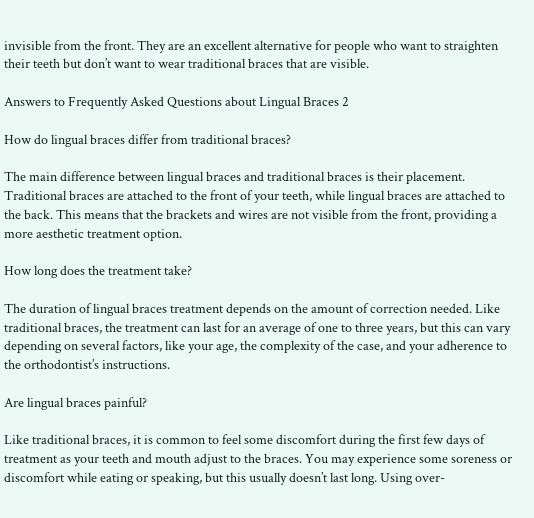invisible from the front. They are an excellent alternative for people who want to straighten their teeth but don’t want to wear traditional braces that are visible.

Answers to Frequently Asked Questions about Lingual Braces 2

How do lingual braces differ from traditional braces?

The main difference between lingual braces and traditional braces is their placement. Traditional braces are attached to the front of your teeth, while lingual braces are attached to the back. This means that the brackets and wires are not visible from the front, providing a more aesthetic treatment option.

How long does the treatment take?

The duration of lingual braces treatment depends on the amount of correction needed. Like traditional braces, the treatment can last for an average of one to three years, but this can vary depending on several factors, like your age, the complexity of the case, and your adherence to the orthodontist’s instructions.

Are lingual braces painful?

Like traditional braces, it is common to feel some discomfort during the first few days of treatment as your teeth and mouth adjust to the braces. You may experience some soreness or discomfort while eating or speaking, but this usually doesn’t last long. Using over-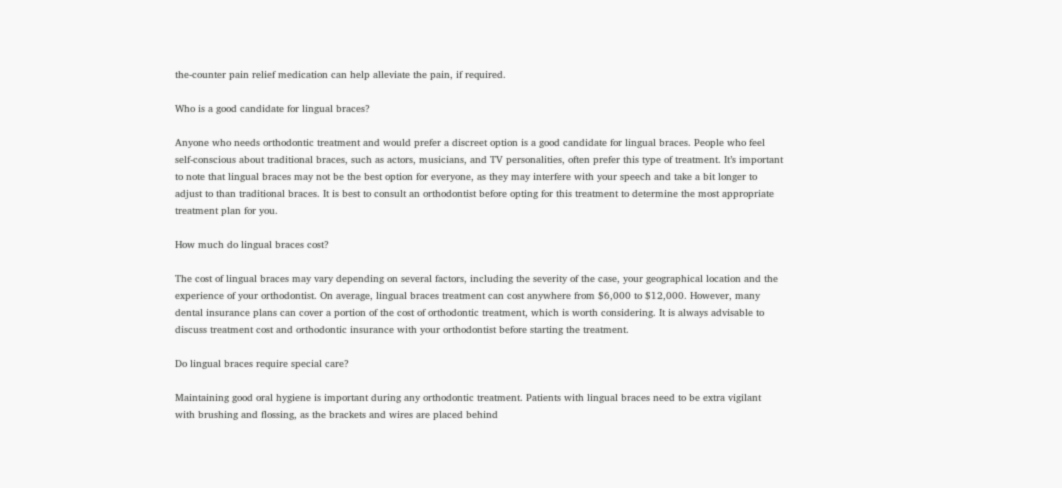the-counter pain relief medication can help alleviate the pain, if required.

Who is a good candidate for lingual braces?

Anyone who needs orthodontic treatment and would prefer a discreet option is a good candidate for lingual braces. People who feel self-conscious about traditional braces, such as actors, musicians, and TV personalities, often prefer this type of treatment. It’s important to note that lingual braces may not be the best option for everyone, as they may interfere with your speech and take a bit longer to adjust to than traditional braces. It is best to consult an orthodontist before opting for this treatment to determine the most appropriate treatment plan for you.

How much do lingual braces cost?

The cost of lingual braces may vary depending on several factors, including the severity of the case, your geographical location and the experience of your orthodontist. On average, lingual braces treatment can cost anywhere from $6,000 to $12,000. However, many dental insurance plans can cover a portion of the cost of orthodontic treatment, which is worth considering. It is always advisable to discuss treatment cost and orthodontic insurance with your orthodontist before starting the treatment.

Do lingual braces require special care?

Maintaining good oral hygiene is important during any orthodontic treatment. Patients with lingual braces need to be extra vigilant with brushing and flossing, as the brackets and wires are placed behind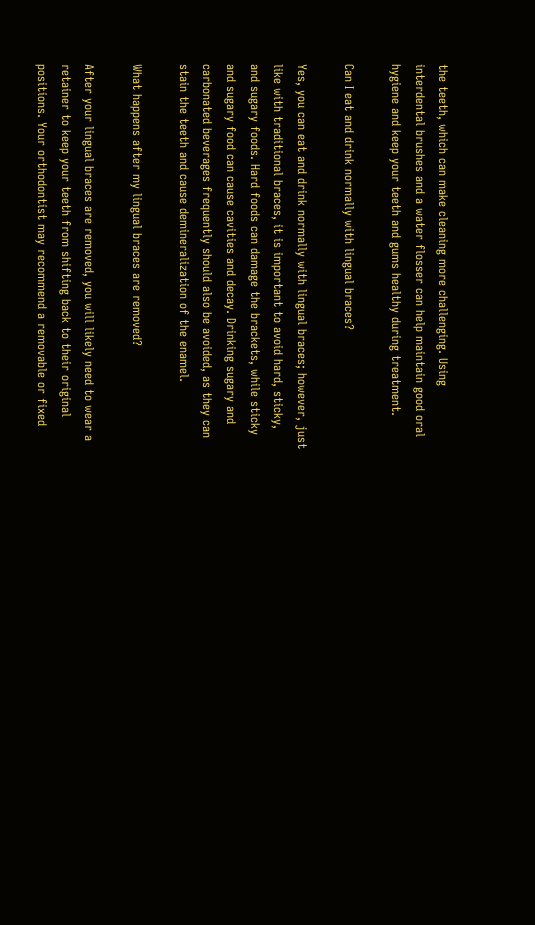the teeth, which can make cleaning more challenging. Using interdental brushes and a water flosser can help maintain good oral hygiene and keep your teeth and gums healthy during treatment.

Can I eat and drink normally with lingual braces?

Yes, you can eat and drink normally with lingual braces; however, just like with traditional braces, it is important to avoid hard, sticky, and sugary foods. Hard foods can damage the brackets, while sticky and sugary food can cause cavities and decay. Drinking sugary and carbonated beverages frequently should also be avoided, as they can stain the teeth and cause demineralization of the enamel.

What happens after my lingual braces are removed?

After your lingual braces are removed, you will likely need to wear a retainer to keep your teeth from shifting back to their original positions. Your orthodontist may recommend a removable or fixed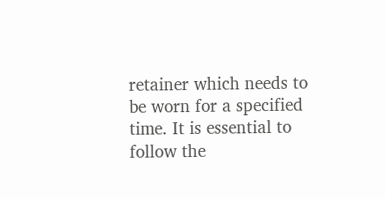retainer which needs to be worn for a specified time. It is essential to follow the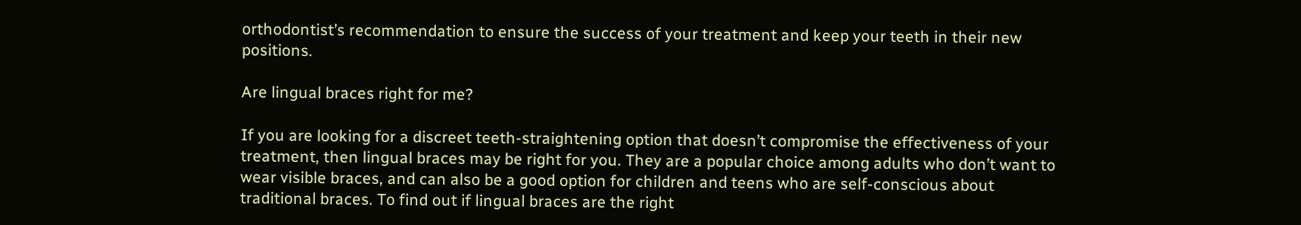orthodontist’s recommendation to ensure the success of your treatment and keep your teeth in their new positions.

Are lingual braces right for me?

If you are looking for a discreet teeth-straightening option that doesn’t compromise the effectiveness of your treatment, then lingual braces may be right for you. They are a popular choice among adults who don’t want to wear visible braces, and can also be a good option for children and teens who are self-conscious about traditional braces. To find out if lingual braces are the right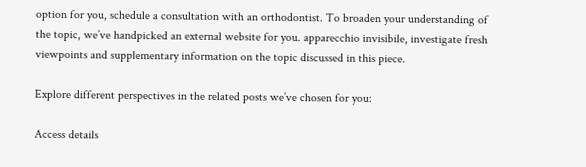option for you, schedule a consultation with an orthodontist. To broaden your understanding of the topic, we’ve handpicked an external website for you. apparecchio invisibile, investigate fresh viewpoints and supplementary information on the topic discussed in this piece.

Explore different perspectives in the related posts we’ve chosen for you:

Access details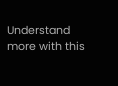Understand more with this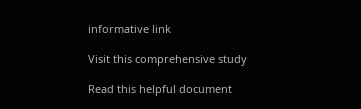informative link

Visit this comprehensive study

Read this helpful document